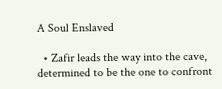A Soul Enslaved

  • Zafir leads the way into the cave, determined to be the one to confront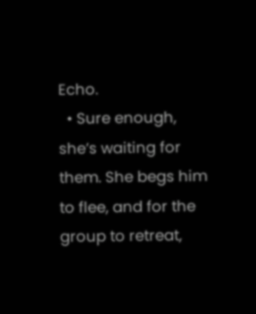Echo.
  • Sure enough, she’s waiting for them. She begs him to flee, and for the group to retreat,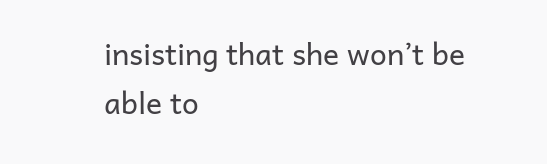insisting that she won’t be able to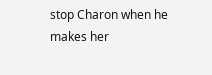stop Charon when he makes her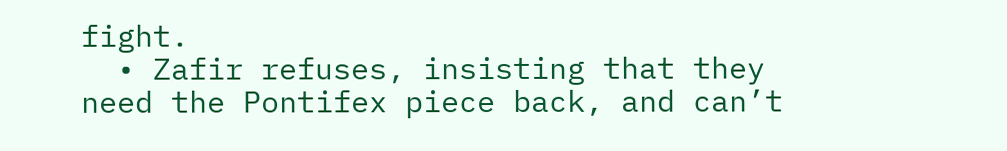fight.
  • Zafir refuses, insisting that they need the Pontifex piece back, and can’t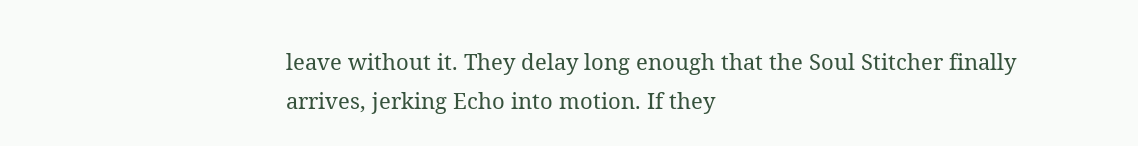leave without it. They delay long enough that the Soul Stitcher finally arrives, jerking Echo into motion. If they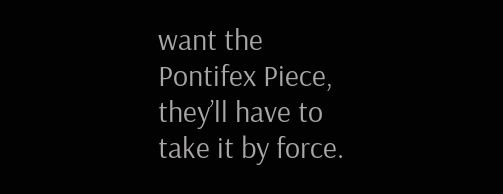want the Pontifex Piece, they’ll have to take it by force.